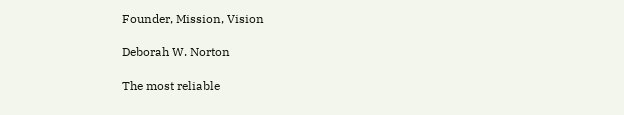Founder, Mission, Vision

Deborah W. Norton

The most reliable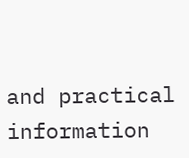and practical information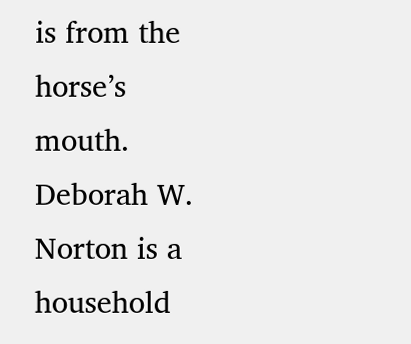is from the horse’s mouth. Deborah W. Norton is a household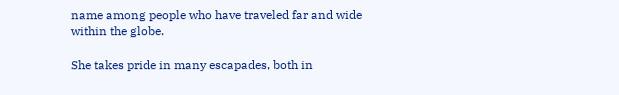name among people who have traveled far and wide within the globe.

She takes pride in many escapades, both in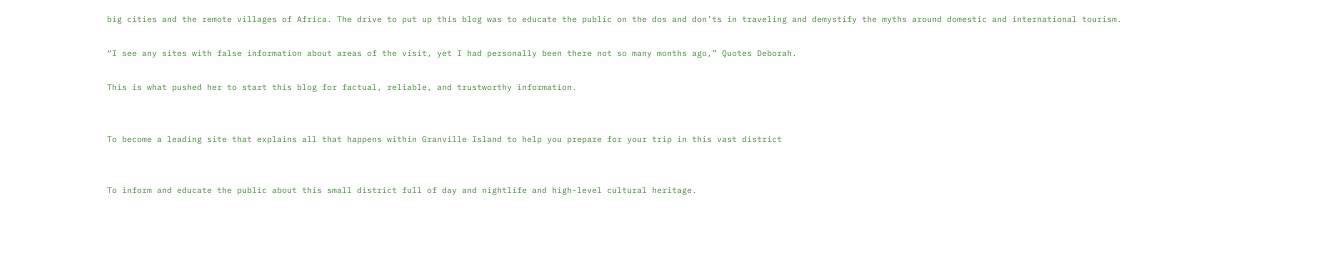big cities and the remote villages of Africa. The drive to put up this blog was to educate the public on the dos and don’ts in traveling and demystify the myths around domestic and international tourism.

“I see any sites with false information about areas of the visit, yet I had personally been there not so many months ago,” Quotes Deborah.

This is what pushed her to start this blog for factual, reliable, and trustworthy information.


To become a leading site that explains all that happens within Granville Island to help you prepare for your trip in this vast district


To inform and educate the public about this small district full of day and nightlife and high-level cultural heritage.